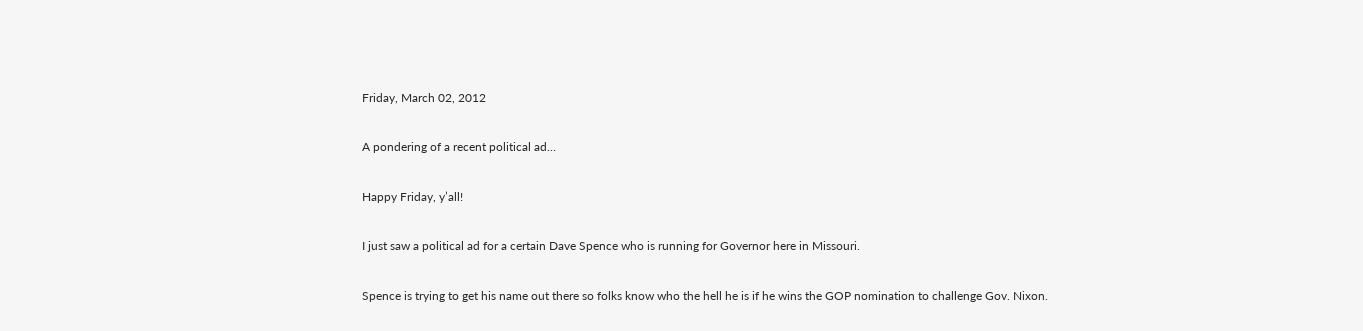Friday, March 02, 2012

A pondering of a recent political ad…

Happy Friday, y’all!

I just saw a political ad for a certain Dave Spence who is running for Governor here in Missouri.

Spence is trying to get his name out there so folks know who the hell he is if he wins the GOP nomination to challenge Gov. Nixon.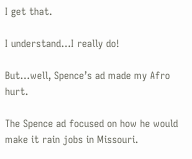I get that.

I understand…I really do!

But…well, Spence’s ad made my Afro hurt.

The Spence ad focused on how he would make it rain jobs in Missouri.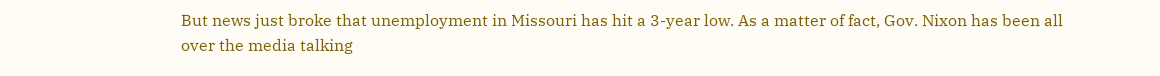But news just broke that unemployment in Missouri has hit a 3-year low. As a matter of fact, Gov. Nixon has been all over the media talking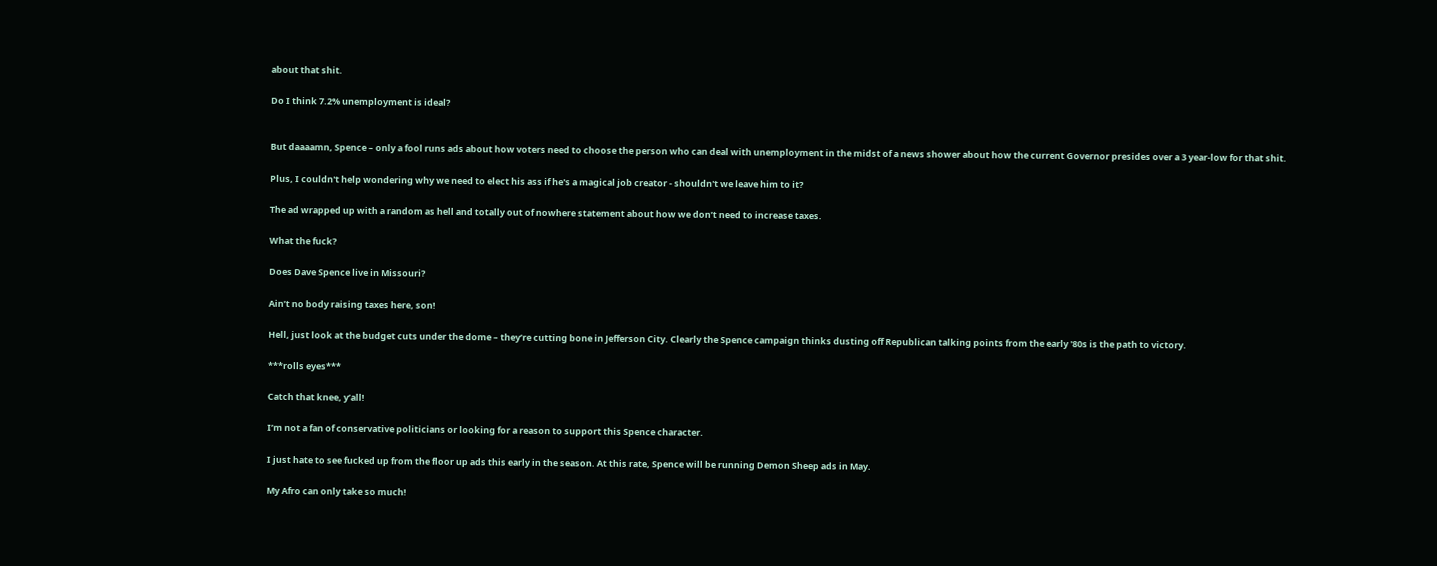about that shit.

Do I think 7.2% unemployment is ideal?


But daaaamn, Spence – only a fool runs ads about how voters need to choose the person who can deal with unemployment in the midst of a news shower about how the current Governor presides over a 3 year-low for that shit.

Plus, I couldn't help wondering why we need to elect his ass if he's a magical job creator - shouldn't we leave him to it?

The ad wrapped up with a random as hell and totally out of nowhere statement about how we don’t need to increase taxes.

What the fuck?

Does Dave Spence live in Missouri?

Ain’t no body raising taxes here, son!

Hell, just look at the budget cuts under the dome – they’re cutting bone in Jefferson City. Clearly the Spence campaign thinks dusting off Republican talking points from the early '80s is the path to victory.

***rolls eyes***

Catch that knee, y’all!

I’m not a fan of conservative politicians or looking for a reason to support this Spence character.

I just hate to see fucked up from the floor up ads this early in the season. At this rate, Spence will be running Demon Sheep ads in May.

My Afro can only take so much!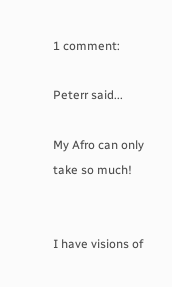1 comment:

Peterr said...

My Afro can only take so much!


I have visions of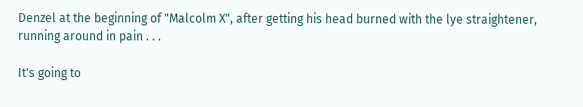Denzel at the beginning of "Malcolm X", after getting his head burned with the lye straightener, running around in pain . . .

It's going to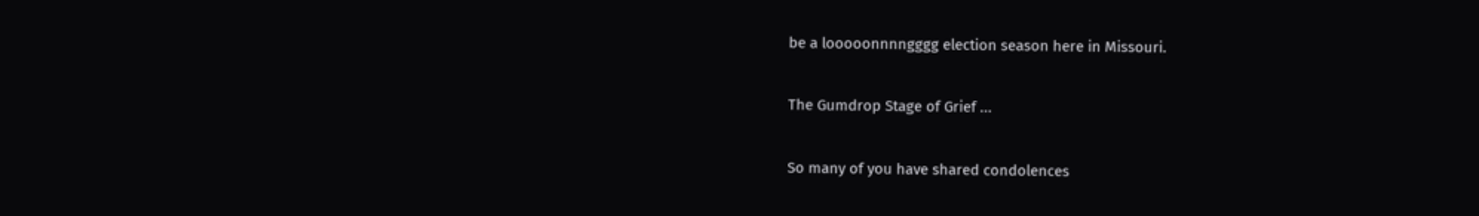be a looooonnnngggg election season here in Missouri.

The Gumdrop Stage of Grief ...

So many of you have shared condolences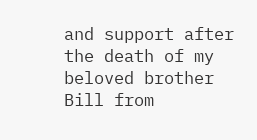and support after the death of my beloved brother Bill from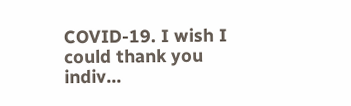COVID-19. I wish I could thank you indiv...